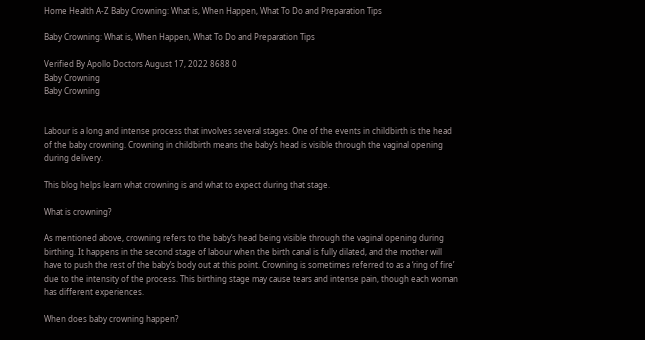Home Health A-Z Baby Crowning: What is, When Happen, What To Do and Preparation Tips

Baby Crowning: What is, When Happen, What To Do and Preparation Tips

Verified By Apollo Doctors August 17, 2022 8688 0
Baby Crowning
Baby Crowning


Labour is a long and intense process that involves several stages. One of the events in childbirth is the head of the baby crowning. Crowning in childbirth means the baby’s head is visible through the vaginal opening during delivery.

This blog helps learn what crowning is and what to expect during that stage.

What is crowning?

As mentioned above, crowning refers to the baby’s head being visible through the vaginal opening during birthing. It happens in the second stage of labour when the birth canal is fully dilated, and the mother will have to push the rest of the baby’s body out at this point. Crowning is sometimes referred to as a ‘ring of fire’ due to the intensity of the process. This birthing stage may cause tears and intense pain, though each woman has different experiences.

When does baby crowning happen?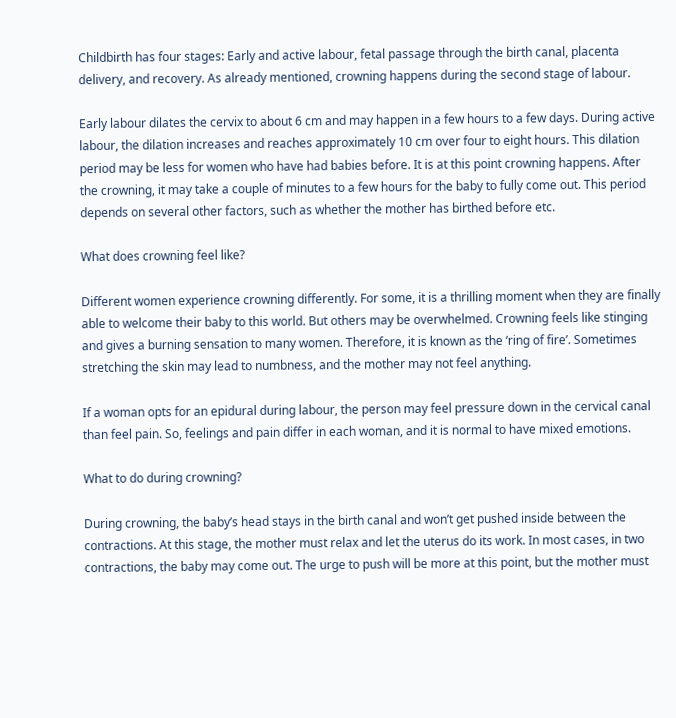Childbirth has four stages: Early and active labour, fetal passage through the birth canal, placenta delivery, and recovery. As already mentioned, crowning happens during the second stage of labour.

Early labour dilates the cervix to about 6 cm and may happen in a few hours to a few days. During active labour, the dilation increases and reaches approximately 10 cm over four to eight hours. This dilation period may be less for women who have had babies before. It is at this point crowning happens. After the crowning, it may take a couple of minutes to a few hours for the baby to fully come out. This period depends on several other factors, such as whether the mother has birthed before etc.

What does crowning feel like?

Different women experience crowning differently. For some, it is a thrilling moment when they are finally able to welcome their baby to this world. But others may be overwhelmed. Crowning feels like stinging and gives a burning sensation to many women. Therefore, it is known as the ‘ring of fire’. Sometimes stretching the skin may lead to numbness, and the mother may not feel anything.

If a woman opts for an epidural during labour, the person may feel pressure down in the cervical canal than feel pain. So, feelings and pain differ in each woman, and it is normal to have mixed emotions.

What to do during crowning?

During crowning, the baby’s head stays in the birth canal and won’t get pushed inside between the contractions. At this stage, the mother must relax and let the uterus do its work. In most cases, in two contractions, the baby may come out. The urge to push will be more at this point, but the mother must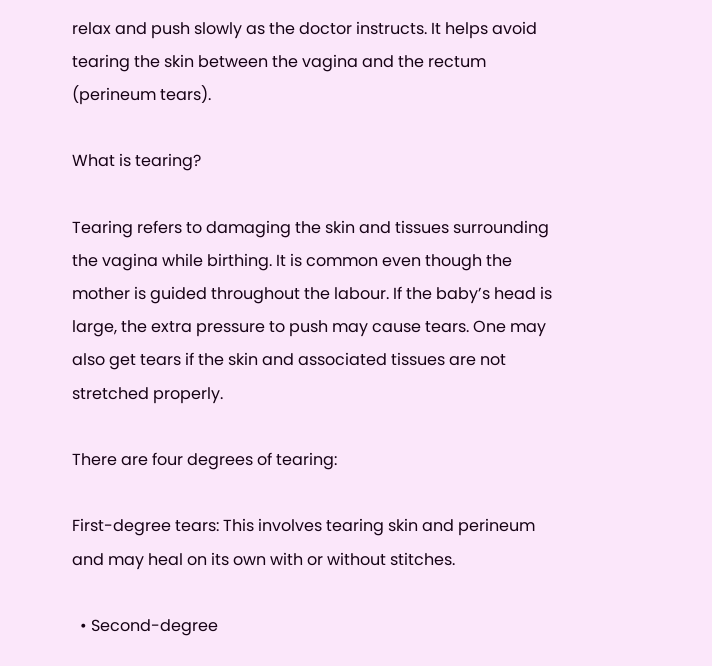relax and push slowly as the doctor instructs. It helps avoid tearing the skin between the vagina and the rectum (perineum tears).

What is tearing?

Tearing refers to damaging the skin and tissues surrounding the vagina while birthing. It is common even though the mother is guided throughout the labour. If the baby’s head is large, the extra pressure to push may cause tears. One may also get tears if the skin and associated tissues are not stretched properly.

There are four degrees of tearing:

First-degree tears: This involves tearing skin and perineum and may heal on its own with or without stitches.

  • Second-degree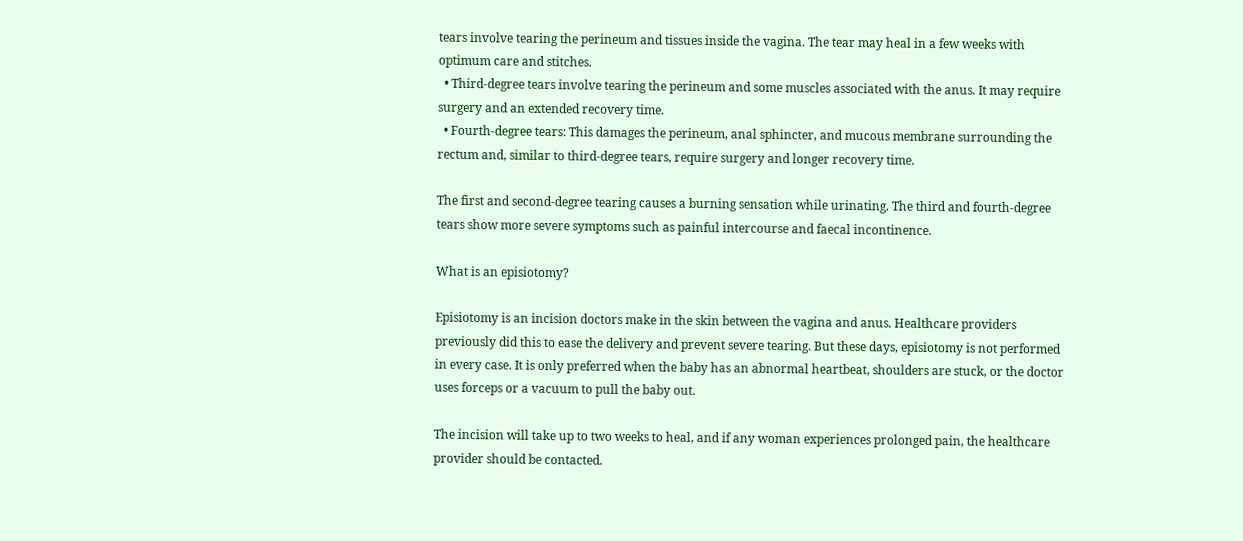tears involve tearing the perineum and tissues inside the vagina. The tear may heal in a few weeks with optimum care and stitches.
  • Third-degree tears involve tearing the perineum and some muscles associated with the anus. It may require surgery and an extended recovery time.
  • Fourth-degree tears: This damages the perineum, anal sphincter, and mucous membrane surrounding the rectum and, similar to third-degree tears, require surgery and longer recovery time.

The first and second-degree tearing causes a burning sensation while urinating. The third and fourth-degree tears show more severe symptoms such as painful intercourse and faecal incontinence.

What is an episiotomy?

Episiotomy is an incision doctors make in the skin between the vagina and anus. Healthcare providers previously did this to ease the delivery and prevent severe tearing. But these days, episiotomy is not performed in every case. It is only preferred when the baby has an abnormal heartbeat, shoulders are stuck, or the doctor uses forceps or a vacuum to pull the baby out.

The incision will take up to two weeks to heal, and if any woman experiences prolonged pain, the healthcare provider should be contacted.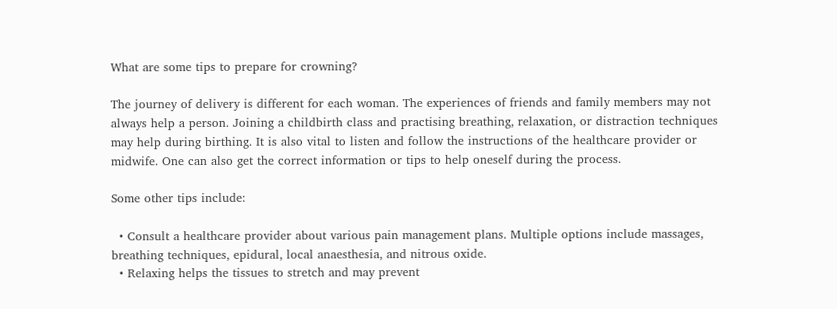What are some tips to prepare for crowning?

The journey of delivery is different for each woman. The experiences of friends and family members may not always help a person. Joining a childbirth class and practising breathing, relaxation, or distraction techniques may help during birthing. It is also vital to listen and follow the instructions of the healthcare provider or midwife. One can also get the correct information or tips to help oneself during the process.

Some other tips include:

  • Consult a healthcare provider about various pain management plans. Multiple options include massages, breathing techniques, epidural, local anaesthesia, and nitrous oxide.
  • Relaxing helps the tissues to stretch and may prevent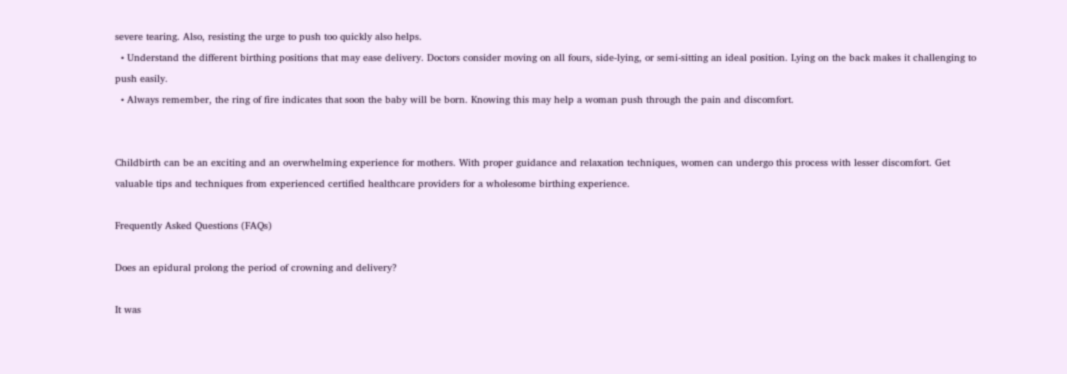severe tearing. Also, resisting the urge to push too quickly also helps.
  • Understand the different birthing positions that may ease delivery. Doctors consider moving on all fours, side-lying, or semi-sitting an ideal position. Lying on the back makes it challenging to push easily.
  • Always remember, the ring of fire indicates that soon the baby will be born. Knowing this may help a woman push through the pain and discomfort.


Childbirth can be an exciting and an overwhelming experience for mothers. With proper guidance and relaxation techniques, women can undergo this process with lesser discomfort. Get valuable tips and techniques from experienced certified healthcare providers for a wholesome birthing experience.

Frequently Asked Questions (FAQs)

Does an epidural prolong the period of crowning and delivery?

It was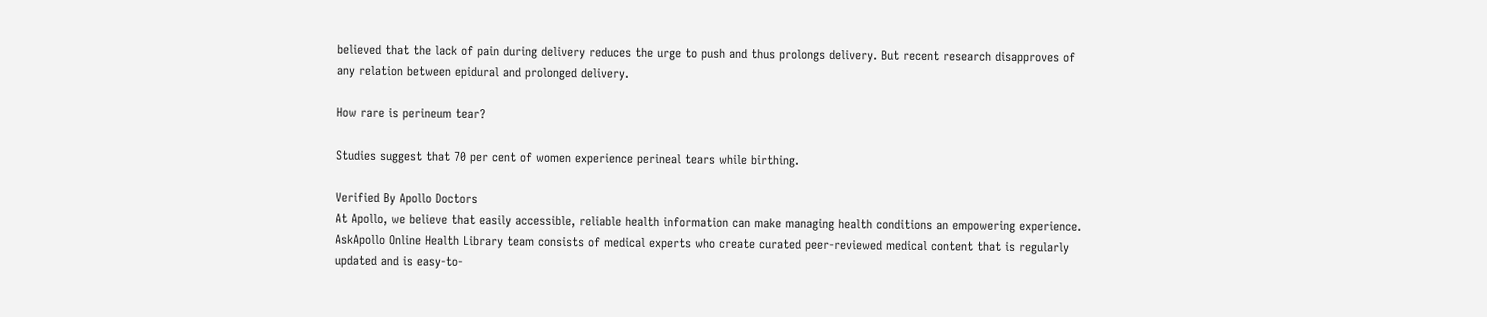believed that the lack of pain during delivery reduces the urge to push and thus prolongs delivery. But recent research disapproves of any relation between epidural and prolonged delivery.

How rare is perineum tear?

Studies suggest that 70 per cent of women experience perineal tears while birthing.

Verified By Apollo Doctors
At Apollo, we believe that easily accessible, reliable health information can make managing health conditions an empowering experience. AskApollo Online Health Library team consists of medical experts who create curated peer-reviewed medical content that is regularly updated and is easy-to-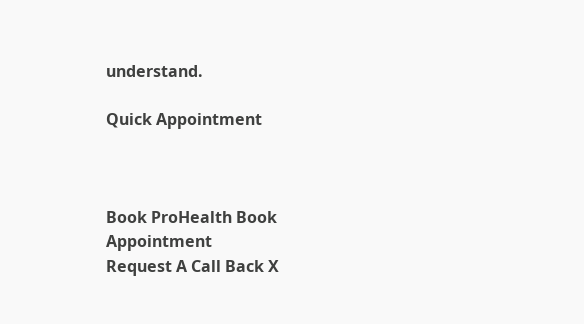understand.

Quick Appointment



Book ProHealth Book Appointment
Request A Call Back X